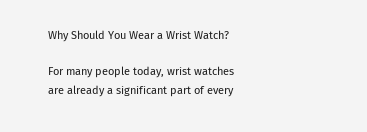Why Should You Wear a Wrist Watch?

For many people today, wrist watches are already a significant part of every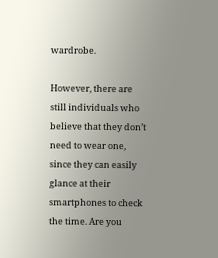wardrobe.

However, there are still individuals who believe that they don’t need to wear one, since they can easily glance at their smartphones to check the time. Are you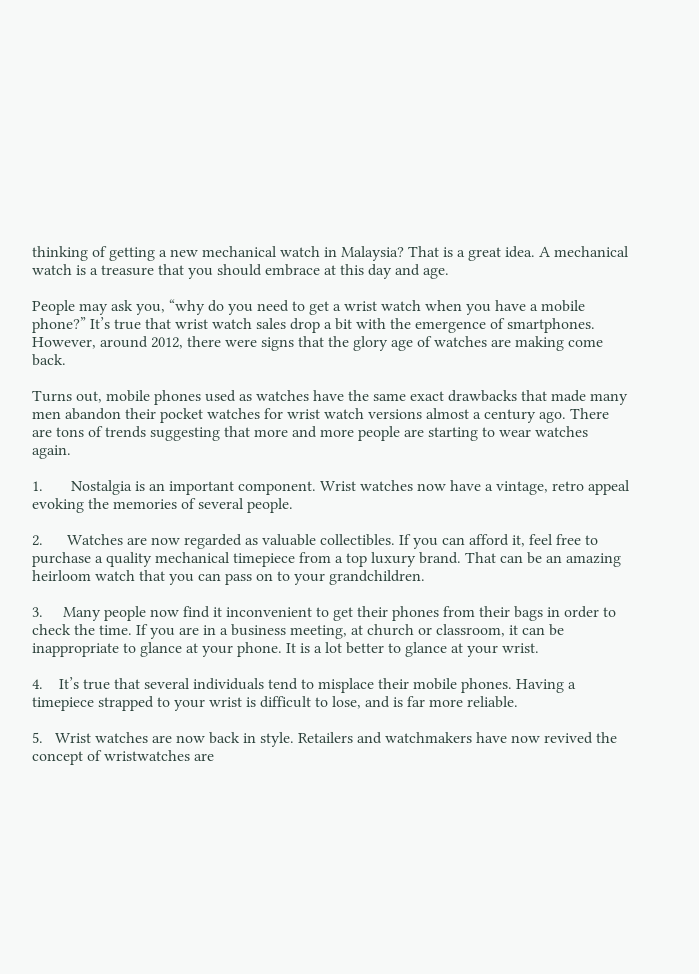thinking of getting a new mechanical watch in Malaysia? That is a great idea. A mechanical watch is a treasure that you should embrace at this day and age.

People may ask you, “why do you need to get a wrist watch when you have a mobile phone?” It’s true that wrist watch sales drop a bit with the emergence of smartphones. However, around 2012, there were signs that the glory age of watches are making come back.

Turns out, mobile phones used as watches have the same exact drawbacks that made many men abandon their pocket watches for wrist watch versions almost a century ago. There are tons of trends suggesting that more and more people are starting to wear watches again.

1.       Nostalgia is an important component. Wrist watches now have a vintage, retro appeal evoking the memories of several people.

2.      Watches are now regarded as valuable collectibles. If you can afford it, feel free to purchase a quality mechanical timepiece from a top luxury brand. That can be an amazing heirloom watch that you can pass on to your grandchildren.

3.     Many people now find it inconvenient to get their phones from their bags in order to check the time. If you are in a business meeting, at church or classroom, it can be inappropriate to glance at your phone. It is a lot better to glance at your wrist.

4.    It’s true that several individuals tend to misplace their mobile phones. Having a timepiece strapped to your wrist is difficult to lose, and is far more reliable.

5.   Wrist watches are now back in style. Retailers and watchmakers have now revived the concept of wristwatches are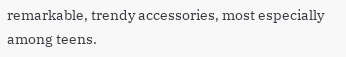remarkable, trendy accessories, most especially among teens.